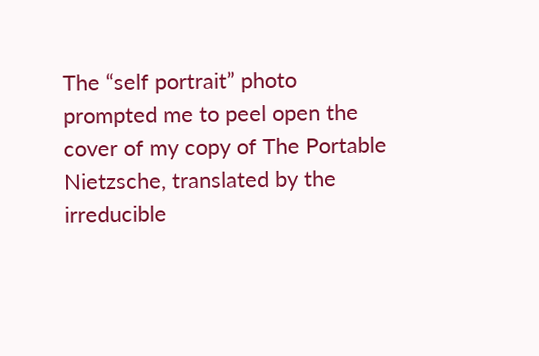The “self portrait” photo prompted me to peel open the cover of my copy of The Portable Nietzsche, translated by the irreducible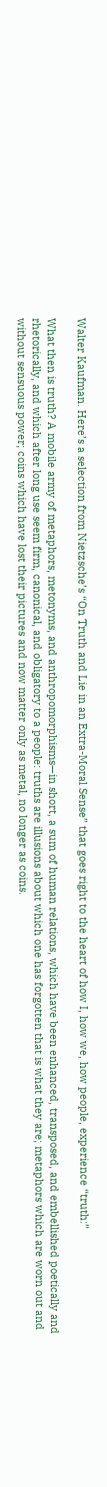Walter Kaufman. Here’s a selection from Nietzsche’s “On Truth and Lie in an Extra-Moral Sense” that goes right to the heart of how I, how we, how people, experience “truth:”

What then is truth? A mobile army of metaphors, metonyms, and anthropomorphisms—in short, a sum of human relations, which have been enhanced, transposed, and embellished poetically and rhetorically, and which after long use seem firm, canonical, and obligatory to a people: truths are illusions about which one has forgotten that is what they are; metaphors which are worn out and without sensuous power; coins which have lost their pictures and now matter only as metal, no longer as coins.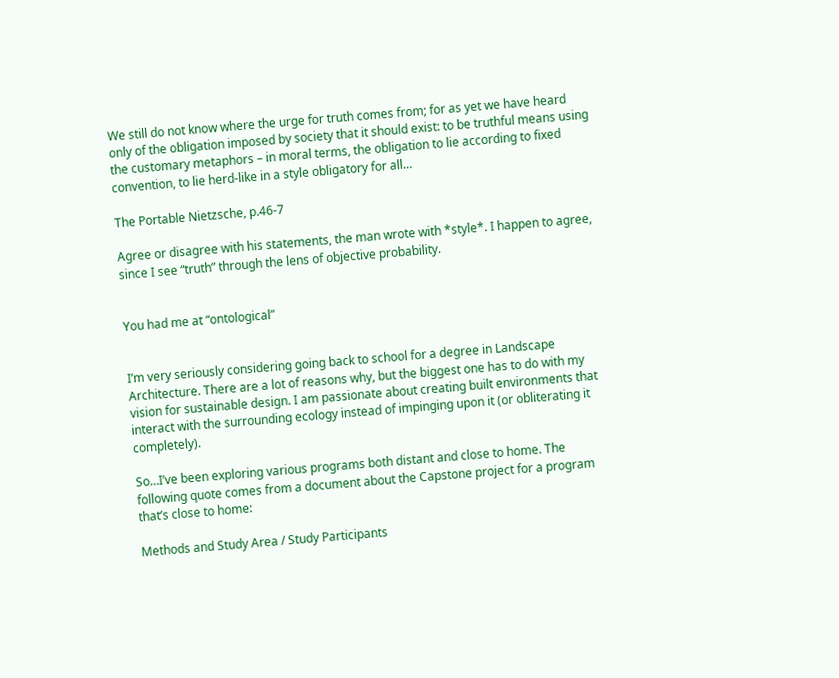We still do not know where the urge for truth comes from; for as yet we have heard only of the obligation imposed by society that it should exist: to be truthful means using the customary metaphors – in moral terms, the obligation to lie according to fixed convention, to lie herd-like in a style obligatory for all…

The Portable Nietzsche, p.46-7

Agree or disagree with his statements, the man wrote with *style*. I happen to agree, since I see “truth” through the lens of objective probability.


You had me at “ontological”


I’m very seriously considering going back to school for a degree in Landscape Architecture. There are a lot of reasons why, but the biggest one has to do with my vision for sustainable design. I am passionate about creating built environments that interact with the surrounding ecology instead of impinging upon it (or obliterating it completely).

So…I’ve been exploring various programs both distant and close to home. The following quote comes from a document about the Capstone project for a program that’s close to home:

Methods and Study Area / Study Participants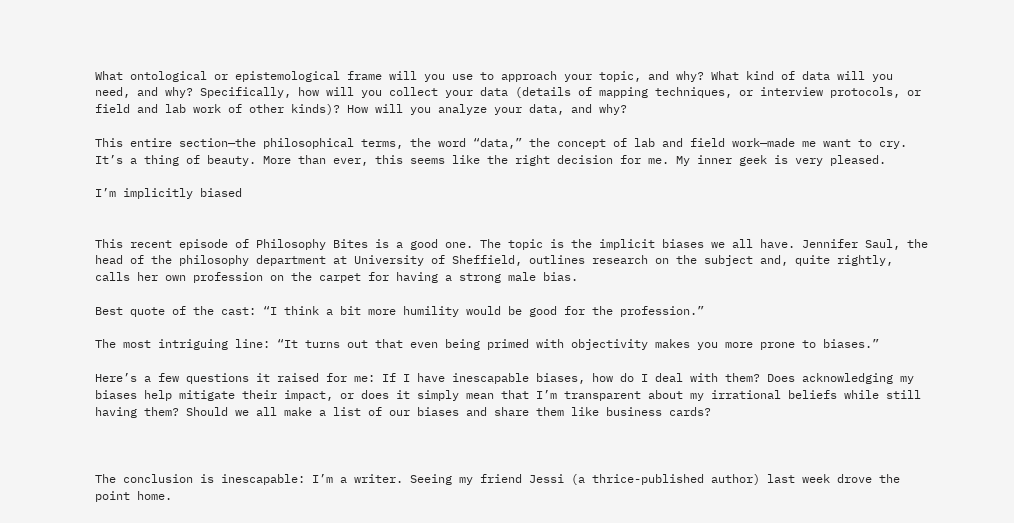What ontological or epistemological frame will you use to approach your topic, and why? What kind of data will you need, and why? Specifically, how will you collect your data (details of mapping techniques, or interview protocols, or field and lab work of other kinds)? How will you analyze your data, and why?

This entire section—the philosophical terms, the word “data,” the concept of lab and field work—made me want to cry. It’s a thing of beauty. More than ever, this seems like the right decision for me. My inner geek is very pleased.

I’m implicitly biased


This recent episode of Philosophy Bites is a good one. The topic is the implicit biases we all have. Jennifer Saul, the head of the philosophy department at University of Sheffield, outlines research on the subject and, quite rightly, calls her own profession on the carpet for having a strong male bias.

Best quote of the cast: “I think a bit more humility would be good for the profession.”

The most intriguing line: “It turns out that even being primed with objectivity makes you more prone to biases.”

Here’s a few questions it raised for me: If I have inescapable biases, how do I deal with them? Does acknowledging my biases help mitigate their impact, or does it simply mean that I’m transparent about my irrational beliefs while still having them? Should we all make a list of our biases and share them like business cards?



The conclusion is inescapable: I’m a writer. Seeing my friend Jessi (a thrice-published author) last week drove the point home.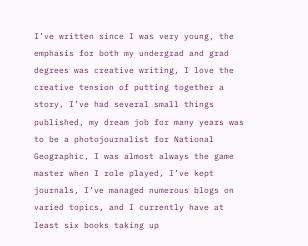I’ve written since I was very young, the emphasis for both my undergrad and grad degrees was creative writing, I love the creative tension of putting together a story, I’ve had several small things published, my dream job for many years was to be a photojournalist for National Geographic, I was almost always the game master when I role played, I’ve kept journals, I’ve managed numerous blogs on varied topics, and I currently have at least six books taking up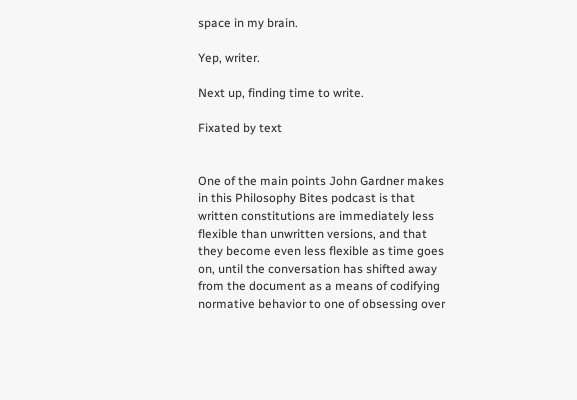space in my brain.

Yep, writer.

Next up, finding time to write.

Fixated by text


One of the main points John Gardner makes in this Philosophy Bites podcast is that written constitutions are immediately less flexible than unwritten versions, and that they become even less flexible as time goes on, until the conversation has shifted away from the document as a means of codifying normative behavior to one of obsessing over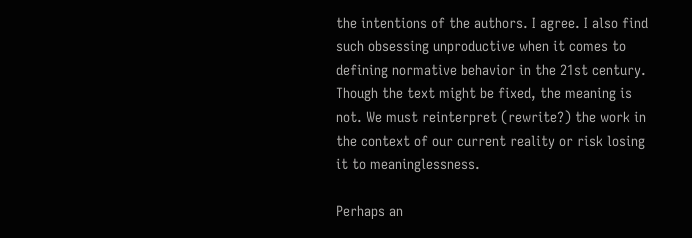the intentions of the authors. I agree. I also find such obsessing unproductive when it comes to defining normative behavior in the 21st century. Though the text might be fixed, the meaning is not. We must reinterpret (rewrite?) the work in the context of our current reality or risk losing it to meaninglessness.

Perhaps an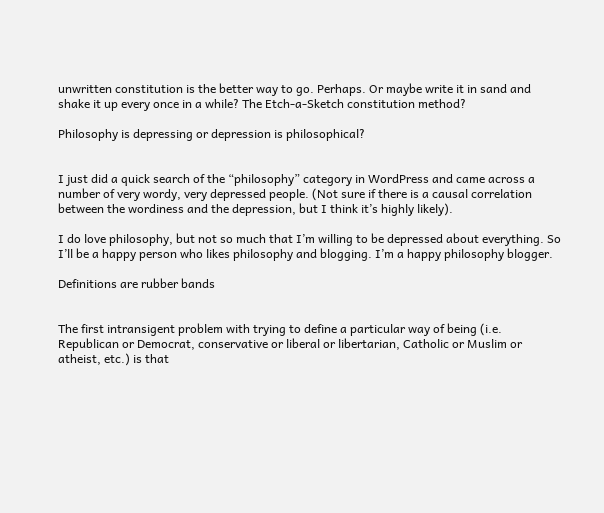unwritten constitution is the better way to go. Perhaps. Or maybe write it in sand and shake it up every once in a while? The Etch-a-Sketch constitution method?

Philosophy is depressing or depression is philosophical?


I just did a quick search of the “philosophy” category in WordPress and came across a number of very wordy, very depressed people. (Not sure if there is a causal correlation between the wordiness and the depression, but I think it’s highly likely).

I do love philosophy, but not so much that I’m willing to be depressed about everything. So I’ll be a happy person who likes philosophy and blogging. I’m a happy philosophy blogger.

Definitions are rubber bands


The first intransigent problem with trying to define a particular way of being (i.e. Republican or Democrat, conservative or liberal or libertarian, Catholic or Muslim or atheist, etc.) is that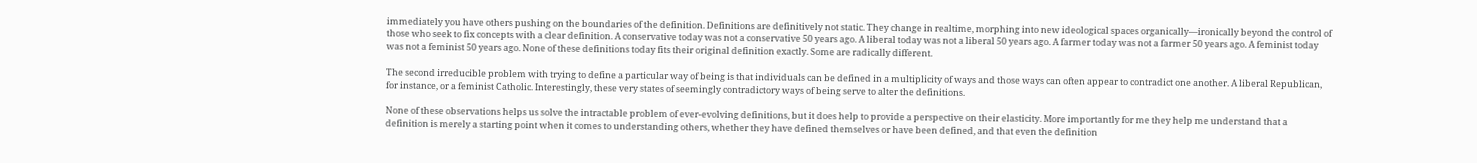immediately you have others pushing on the boundaries of the definition. Definitions are definitively not static. They change in realtime, morphing into new ideological spaces organically—ironically beyond the control of those who seek to fix concepts with a clear definition. A conservative today was not a conservative 50 years ago. A liberal today was not a liberal 50 years ago. A farmer today was not a farmer 50 years ago. A feminist today was not a feminist 50 years ago. None of these definitions today fits their original definition exactly. Some are radically different.

The second irreducible problem with trying to define a particular way of being is that individuals can be defined in a multiplicity of ways and those ways can often appear to contradict one another. A liberal Republican, for instance, or a feminist Catholic. Interestingly, these very states of seemingly contradictory ways of being serve to alter the definitions.

None of these observations helps us solve the intractable problem of ever-evolving definitions, but it does help to provide a perspective on their elasticity. More importantly for me they help me understand that a definition is merely a starting point when it comes to understanding others, whether they have defined themselves or have been defined, and that even the definition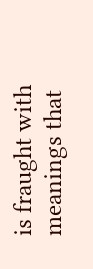is fraught with meanings that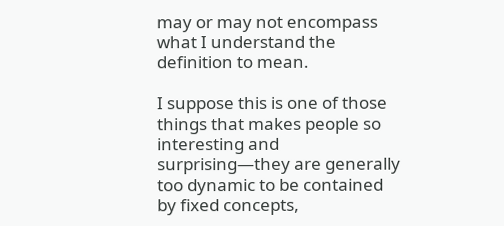may or may not encompass what I understand the definition to mean.

I suppose this is one of those things that makes people so interesting and surprising—they are generally too dynamic to be contained by fixed concepts,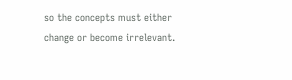so the concepts must either change or become irrelevant.